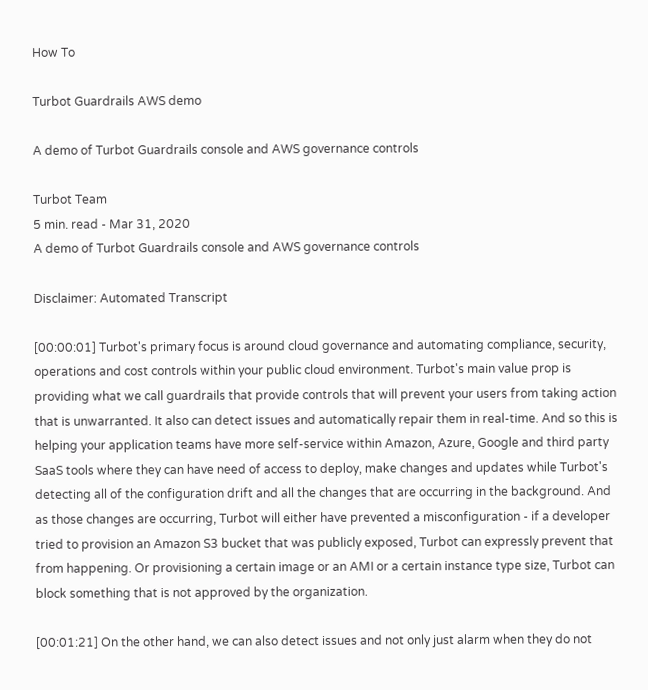How To

Turbot Guardrails AWS demo

A demo of Turbot Guardrails console and AWS governance controls

Turbot Team
5 min. read - Mar 31, 2020
A demo of Turbot Guardrails console and AWS governance controls

Disclaimer: Automated Transcript

[00:00:01] Turbot's primary focus is around cloud governance and automating compliance, security, operations and cost controls within your public cloud environment. Turbot's main value prop is providing what we call guardrails that provide controls that will prevent your users from taking action that is unwarranted. It also can detect issues and automatically repair them in real-time. And so this is helping your application teams have more self-service within Amazon, Azure, Google and third party SaaS tools where they can have need of access to deploy, make changes and updates while Turbot's detecting all of the configuration drift and all the changes that are occurring in the background. And as those changes are occurring, Turbot will either have prevented a misconfiguration - if a developer tried to provision an Amazon S3 bucket that was publicly exposed, Turbot can expressly prevent that from happening. Or provisioning a certain image or an AMI or a certain instance type size, Turbot can block something that is not approved by the organization.

[00:01:21] On the other hand, we can also detect issues and not only just alarm when they do not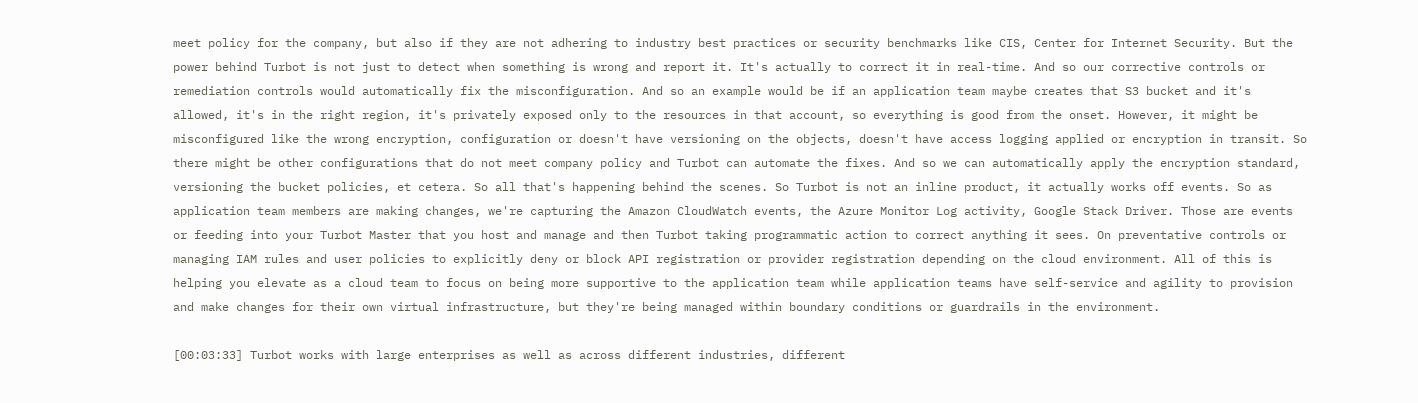meet policy for the company, but also if they are not adhering to industry best practices or security benchmarks like CIS, Center for Internet Security. But the power behind Turbot is not just to detect when something is wrong and report it. It's actually to correct it in real-time. And so our corrective controls or remediation controls would automatically fix the misconfiguration. And so an example would be if an application team maybe creates that S3 bucket and it's allowed, it's in the right region, it's privately exposed only to the resources in that account, so everything is good from the onset. However, it might be misconfigured like the wrong encryption, configuration or doesn't have versioning on the objects, doesn't have access logging applied or encryption in transit. So there might be other configurations that do not meet company policy and Turbot can automate the fixes. And so we can automatically apply the encryption standard, versioning the bucket policies, et cetera. So all that's happening behind the scenes. So Turbot is not an inline product, it actually works off events. So as application team members are making changes, we're capturing the Amazon CloudWatch events, the Azure Monitor Log activity, Google Stack Driver. Those are events or feeding into your Turbot Master that you host and manage and then Turbot taking programmatic action to correct anything it sees. On preventative controls or managing IAM rules and user policies to explicitly deny or block API registration or provider registration depending on the cloud environment. All of this is helping you elevate as a cloud team to focus on being more supportive to the application team while application teams have self-service and agility to provision and make changes for their own virtual infrastructure, but they're being managed within boundary conditions or guardrails in the environment.

[00:03:33] Turbot works with large enterprises as well as across different industries, different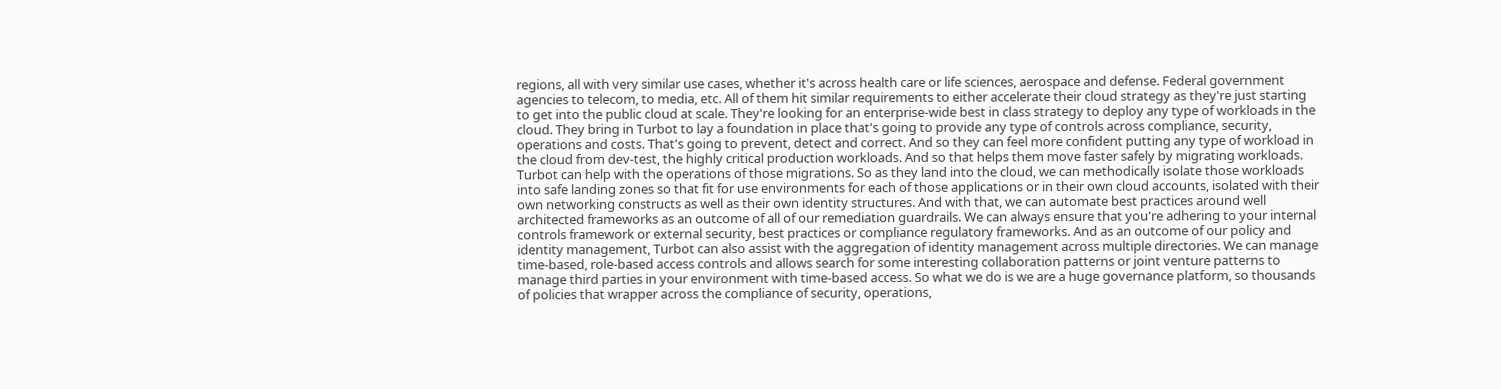regions, all with very similar use cases, whether it's across health care or life sciences, aerospace and defense. Federal government agencies to telecom, to media, etc. All of them hit similar requirements to either accelerate their cloud strategy as they're just starting to get into the public cloud at scale. They're looking for an enterprise-wide best in class strategy to deploy any type of workloads in the cloud. They bring in Turbot to lay a foundation in place that's going to provide any type of controls across compliance, security, operations and costs. That's going to prevent, detect and correct. And so they can feel more confident putting any type of workload in the cloud from dev-test, the highly critical production workloads. And so that helps them move faster safely by migrating workloads. Turbot can help with the operations of those migrations. So as they land into the cloud, we can methodically isolate those workloads into safe landing zones so that fit for use environments for each of those applications or in their own cloud accounts, isolated with their own networking constructs as well as their own identity structures. And with that, we can automate best practices around well architected frameworks as an outcome of all of our remediation guardrails. We can always ensure that you're adhering to your internal controls framework or external security, best practices or compliance regulatory frameworks. And as an outcome of our policy and identity management, Turbot can also assist with the aggregation of identity management across multiple directories. We can manage time-based, role-based access controls and allows search for some interesting collaboration patterns or joint venture patterns to manage third parties in your environment with time-based access. So what we do is we are a huge governance platform, so thousands of policies that wrapper across the compliance of security, operations,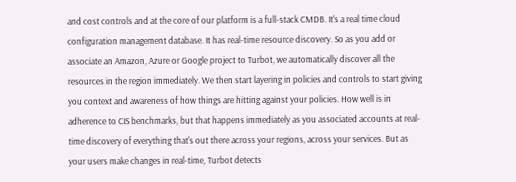and cost controls and at the core of our platform is a full-stack CMDB. It's a real time cloud configuration management database. It has real-time resource discovery. So as you add or associate an Amazon, Azure or Google project to Turbot, we automatically discover all the resources in the region immediately. We then start layering in policies and controls to start giving you context and awareness of how things are hitting against your policies. How well is in adherence to CIS benchmarks, but that happens immediately as you associated accounts at real-time discovery of everything that's out there across your regions, across your services. But as your users make changes in real-time, Turbot detects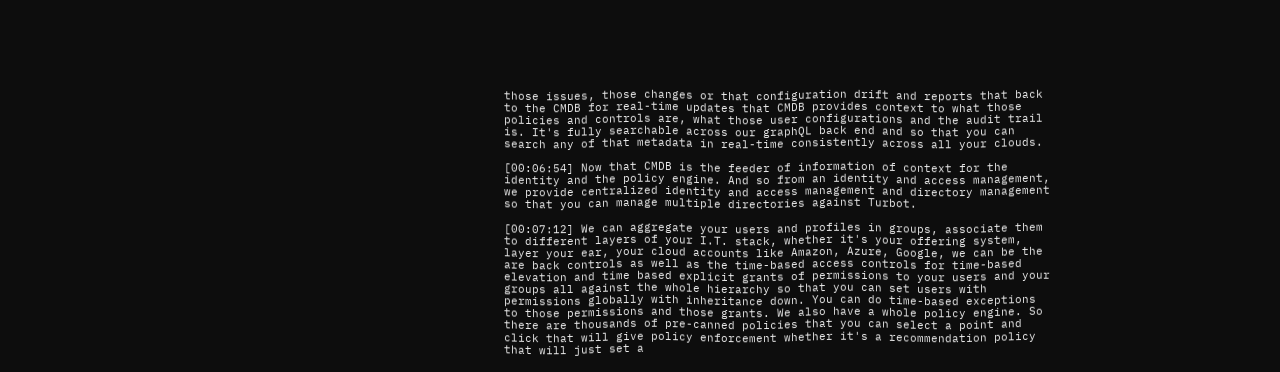those issues, those changes or that configuration drift and reports that back to the CMDB for real-time updates that CMDB provides context to what those policies and controls are, what those user configurations and the audit trail is. It's fully searchable across our graphQL back end and so that you can search any of that metadata in real-time consistently across all your clouds.

[00:06:54] Now that CMDB is the feeder of information of context for the identity and the policy engine. And so from an identity and access management, we provide centralized identity and access management and directory management so that you can manage multiple directories against Turbot.

[00:07:12] We can aggregate your users and profiles in groups, associate them to different layers of your I.T. stack, whether it's your offering system, layer your ear, your cloud accounts like Amazon, Azure, Google, we can be the are back controls as well as the time-based access controls for time-based elevation and time based explicit grants of permissions to your users and your groups all against the whole hierarchy so that you can set users with permissions globally with inheritance down. You can do time-based exceptions to those permissions and those grants. We also have a whole policy engine. So there are thousands of pre-canned policies that you can select a point and click that will give policy enforcement whether it's a recommendation policy that will just set a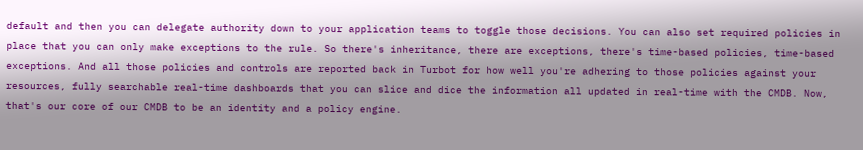default and then you can delegate authority down to your application teams to toggle those decisions. You can also set required policies in place that you can only make exceptions to the rule. So there's inheritance, there are exceptions, there's time-based policies, time-based exceptions. And all those policies and controls are reported back in Turbot for how well you're adhering to those policies against your resources, fully searchable real-time dashboards that you can slice and dice the information all updated in real-time with the CMDB. Now, that's our core of our CMDB to be an identity and a policy engine.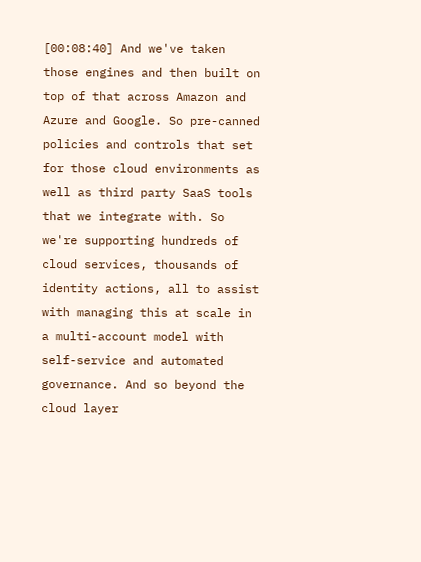[00:08:40] And we've taken those engines and then built on top of that across Amazon and Azure and Google. So pre-canned policies and controls that set for those cloud environments as well as third party SaaS tools that we integrate with. So we're supporting hundreds of cloud services, thousands of identity actions, all to assist with managing this at scale in a multi-account model with self-service and automated governance. And so beyond the cloud layer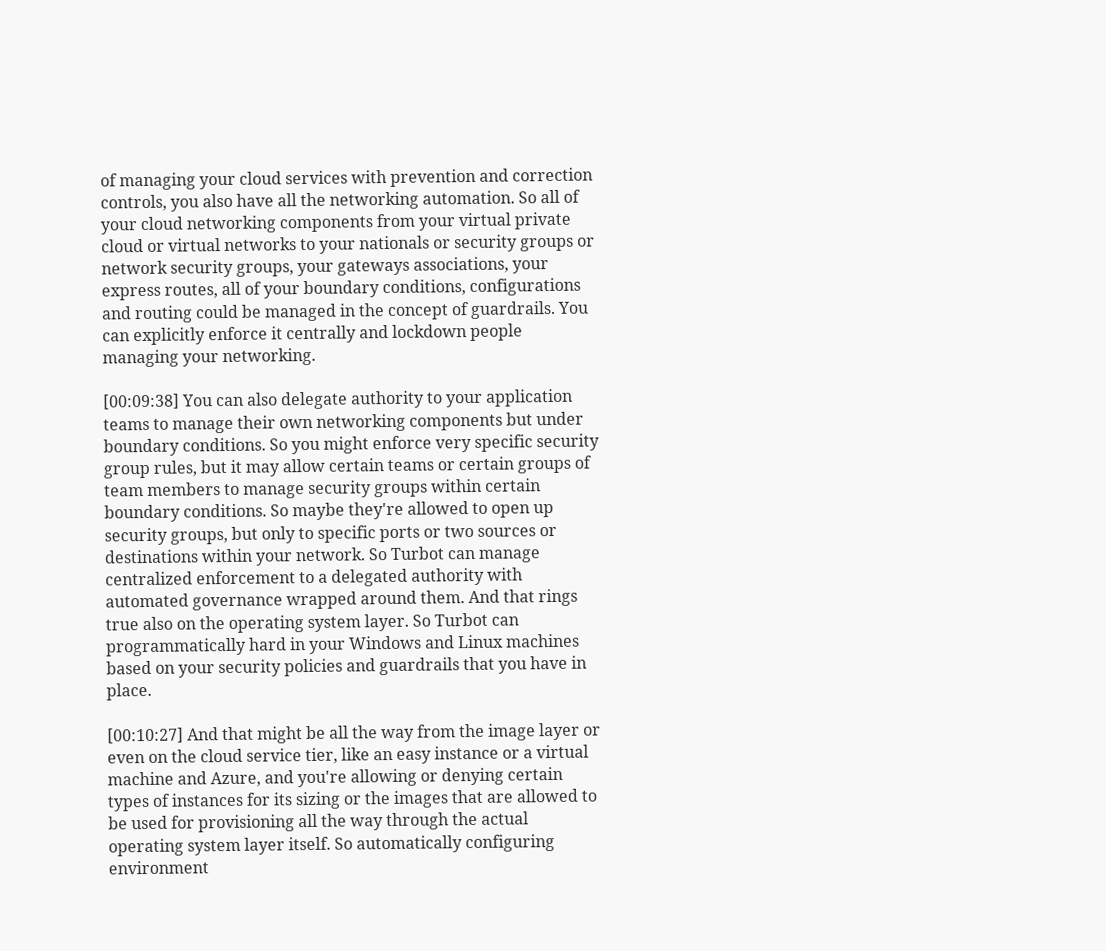of managing your cloud services with prevention and correction controls, you also have all the networking automation. So all of your cloud networking components from your virtual private cloud or virtual networks to your nationals or security groups or network security groups, your gateways associations, your express routes, all of your boundary conditions, configurations and routing could be managed in the concept of guardrails. You can explicitly enforce it centrally and lockdown people managing your networking.

[00:09:38] You can also delegate authority to your application teams to manage their own networking components but under boundary conditions. So you might enforce very specific security group rules, but it may allow certain teams or certain groups of team members to manage security groups within certain boundary conditions. So maybe they're allowed to open up security groups, but only to specific ports or two sources or destinations within your network. So Turbot can manage centralized enforcement to a delegated authority with automated governance wrapped around them. And that rings true also on the operating system layer. So Turbot can programmatically hard in your Windows and Linux machines based on your security policies and guardrails that you have in place.

[00:10:27] And that might be all the way from the image layer or even on the cloud service tier, like an easy instance or a virtual machine and Azure, and you're allowing or denying certain types of instances for its sizing or the images that are allowed to be used for provisioning all the way through the actual operating system layer itself. So automatically configuring environment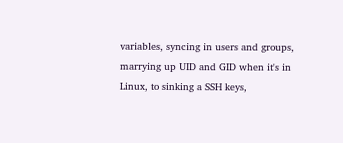variables, syncing in users and groups, marrying up UID and GID when it's in Linux, to sinking a SSH keys,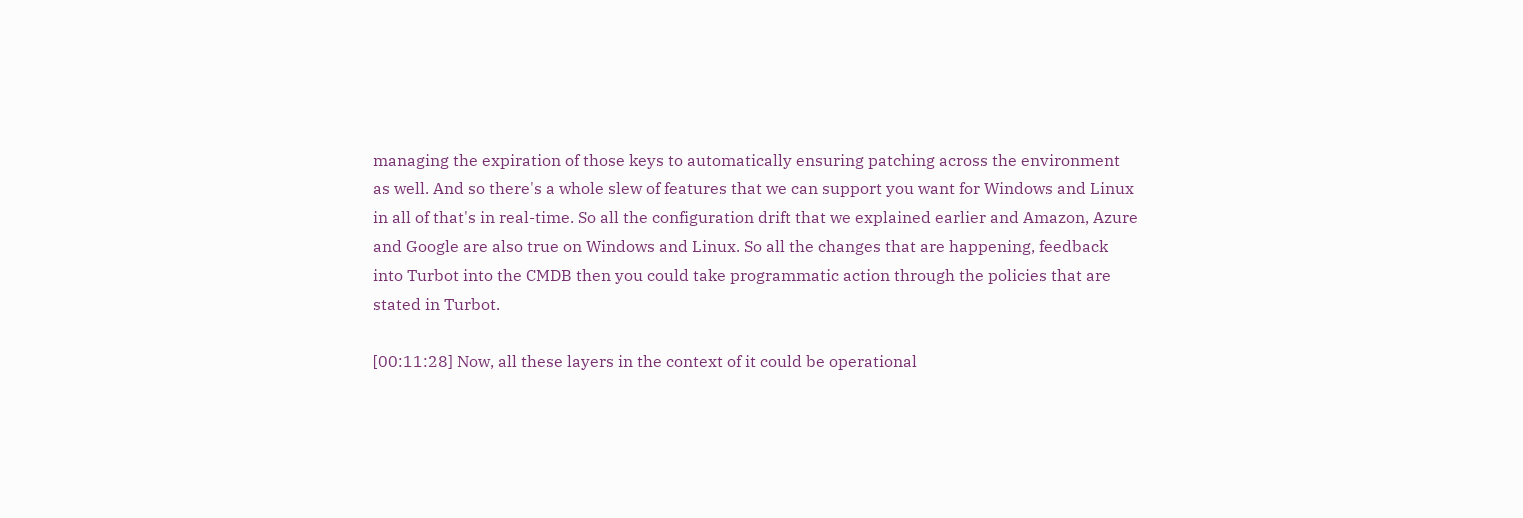managing the expiration of those keys to automatically ensuring patching across the environment as well. And so there's a whole slew of features that we can support you want for Windows and Linux in all of that's in real-time. So all the configuration drift that we explained earlier and Amazon, Azure and Google are also true on Windows and Linux. So all the changes that are happening, feedback into Turbot into the CMDB then you could take programmatic action through the policies that are stated in Turbot.

[00:11:28] Now, all these layers in the context of it could be operational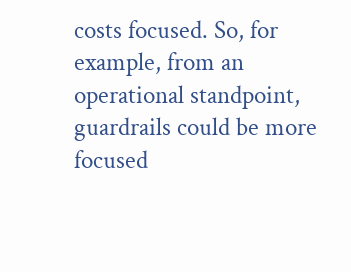costs focused. So, for example, from an operational standpoint, guardrails could be more focused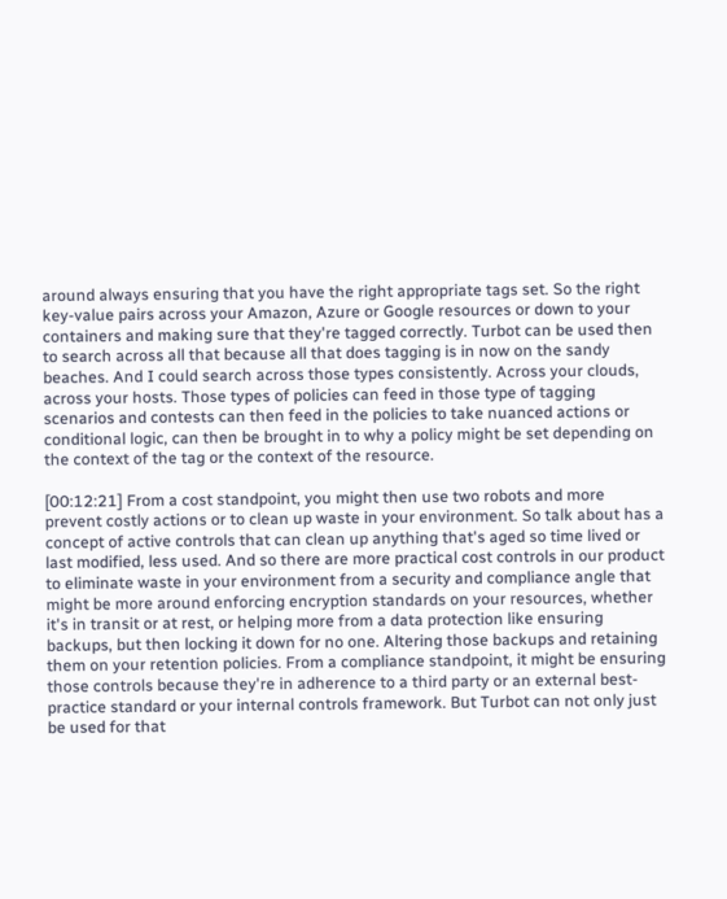around always ensuring that you have the right appropriate tags set. So the right key-value pairs across your Amazon, Azure or Google resources or down to your containers and making sure that they're tagged correctly. Turbot can be used then to search across all that because all that does tagging is in now on the sandy beaches. And I could search across those types consistently. Across your clouds, across your hosts. Those types of policies can feed in those type of tagging scenarios and contests can then feed in the policies to take nuanced actions or conditional logic, can then be brought in to why a policy might be set depending on the context of the tag or the context of the resource.

[00:12:21] From a cost standpoint, you might then use two robots and more prevent costly actions or to clean up waste in your environment. So talk about has a concept of active controls that can clean up anything that's aged so time lived or last modified, less used. And so there are more practical cost controls in our product to eliminate waste in your environment from a security and compliance angle that might be more around enforcing encryption standards on your resources, whether it's in transit or at rest, or helping more from a data protection like ensuring backups, but then locking it down for no one. Altering those backups and retaining them on your retention policies. From a compliance standpoint, it might be ensuring those controls because they're in adherence to a third party or an external best-practice standard or your internal controls framework. But Turbot can not only just be used for that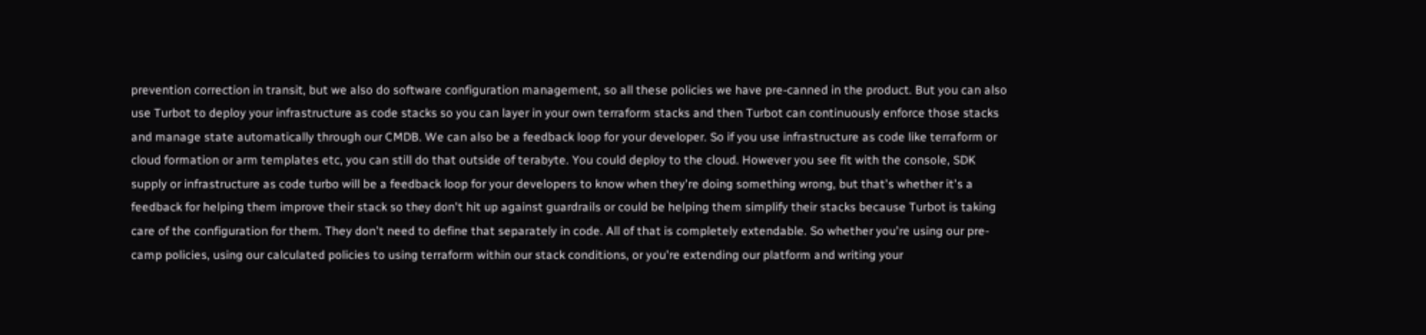prevention correction in transit, but we also do software configuration management, so all these policies we have pre-canned in the product. But you can also use Turbot to deploy your infrastructure as code stacks so you can layer in your own terraform stacks and then Turbot can continuously enforce those stacks and manage state automatically through our CMDB. We can also be a feedback loop for your developer. So if you use infrastructure as code like terraform or cloud formation or arm templates etc, you can still do that outside of terabyte. You could deploy to the cloud. However you see fit with the console, SDK supply or infrastructure as code turbo will be a feedback loop for your developers to know when they're doing something wrong, but that's whether it's a feedback for helping them improve their stack so they don't hit up against guardrails or could be helping them simplify their stacks because Turbot is taking care of the configuration for them. They don't need to define that separately in code. All of that is completely extendable. So whether you're using our pre-camp policies, using our calculated policies to using terraform within our stack conditions, or you're extending our platform and writing your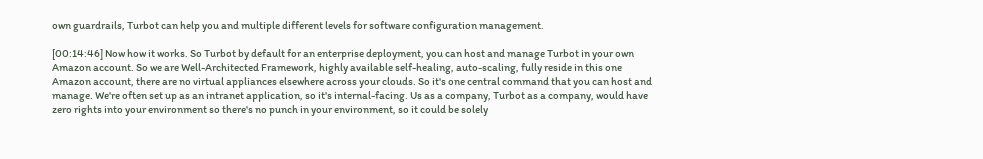own guardrails, Turbot can help you and multiple different levels for software configuration management.

[00:14:46] Now how it works. So Turbot by default for an enterprise deployment, you can host and manage Turbot in your own Amazon account. So we are Well-Architected Framework, highly available self-healing, auto-scaling, fully reside in this one Amazon account, there are no virtual appliances elsewhere across your clouds. So it's one central command that you can host and manage. We're often set up as an intranet application, so it's internal-facing. Us as a company, Turbot as a company, would have zero rights into your environment so there's no punch in your environment, so it could be solely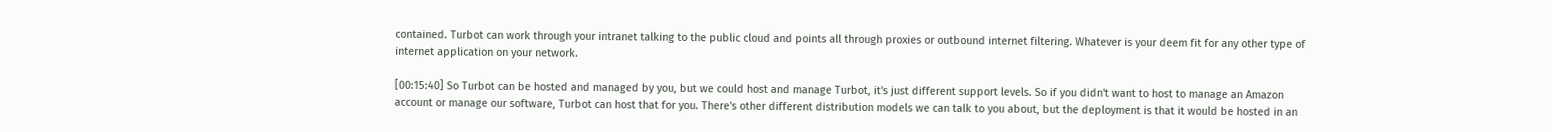contained. Turbot can work through your intranet talking to the public cloud and points all through proxies or outbound internet filtering. Whatever is your deem fit for any other type of internet application on your network.

[00:15:40] So Turbot can be hosted and managed by you, but we could host and manage Turbot, it's just different support levels. So if you didn't want to host to manage an Amazon account or manage our software, Turbot can host that for you. There's other different distribution models we can talk to you about, but the deployment is that it would be hosted in an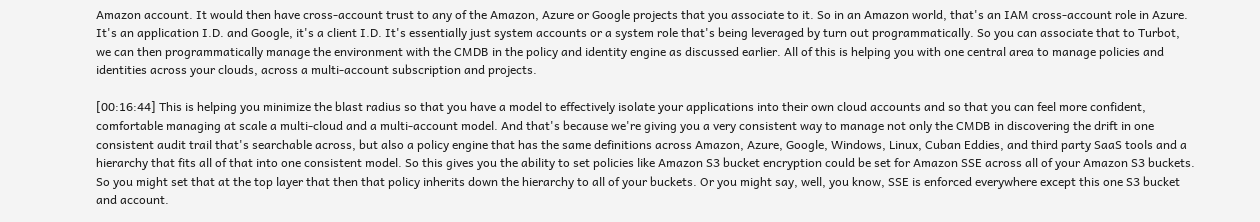Amazon account. It would then have cross-account trust to any of the Amazon, Azure or Google projects that you associate to it. So in an Amazon world, that's an IAM cross-account role in Azure. It's an application I.D. and Google, it's a client I.D. It's essentially just system accounts or a system role that's being leveraged by turn out programmatically. So you can associate that to Turbot, we can then programmatically manage the environment with the CMDB in the policy and identity engine as discussed earlier. All of this is helping you with one central area to manage policies and identities across your clouds, across a multi-account subscription and projects.

[00:16:44] This is helping you minimize the blast radius so that you have a model to effectively isolate your applications into their own cloud accounts and so that you can feel more confident, comfortable managing at scale a multi-cloud and a multi-account model. And that's because we're giving you a very consistent way to manage not only the CMDB in discovering the drift in one consistent audit trail that's searchable across, but also a policy engine that has the same definitions across Amazon, Azure, Google, Windows, Linux, Cuban Eddies, and third party SaaS tools and a hierarchy that fits all of that into one consistent model. So this gives you the ability to set policies like Amazon S3 bucket encryption could be set for Amazon SSE across all of your Amazon S3 buckets. So you might set that at the top layer that then that policy inherits down the hierarchy to all of your buckets. Or you might say, well, you know, SSE is enforced everywhere except this one S3 bucket and account.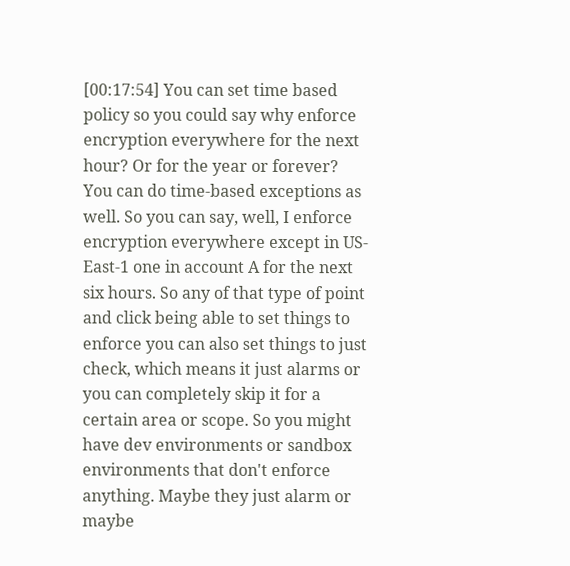[00:17:54] You can set time based policy so you could say why enforce encryption everywhere for the next hour? Or for the year or forever? You can do time-based exceptions as well. So you can say, well, I enforce encryption everywhere except in US-East-1 one in account A for the next six hours. So any of that type of point and click being able to set things to enforce you can also set things to just check, which means it just alarms or you can completely skip it for a certain area or scope. So you might have dev environments or sandbox environments that don't enforce anything. Maybe they just alarm or maybe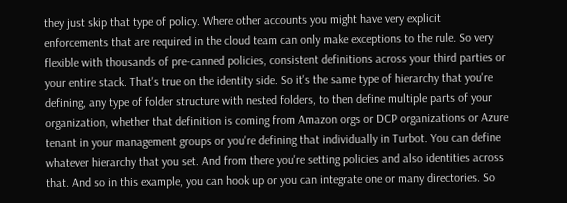they just skip that type of policy. Where other accounts you might have very explicit enforcements that are required in the cloud team can only make exceptions to the rule. So very flexible with thousands of pre-canned policies, consistent definitions across your third parties or your entire stack. That's true on the identity side. So it's the same type of hierarchy that you're defining, any type of folder structure with nested folders, to then define multiple parts of your organization, whether that definition is coming from Amazon orgs or DCP organizations or Azure tenant in your management groups or you're defining that individually in Turbot. You can define whatever hierarchy that you set. And from there you're setting policies and also identities across that. And so in this example, you can hook up or you can integrate one or many directories. So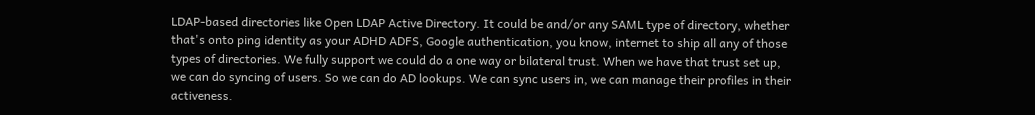LDAP-based directories like Open LDAP Active Directory. It could be and/or any SAML type of directory, whether that's onto ping identity as your ADHD ADFS, Google authentication, you know, internet to ship all any of those types of directories. We fully support we could do a one way or bilateral trust. When we have that trust set up, we can do syncing of users. So we can do AD lookups. We can sync users in, we can manage their profiles in their activeness.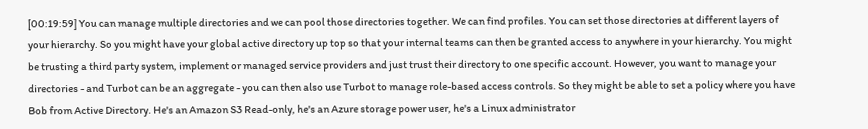[00:19:59] You can manage multiple directories and we can pool those directories together. We can find profiles. You can set those directories at different layers of your hierarchy. So you might have your global active directory up top so that your internal teams can then be granted access to anywhere in your hierarchy. You might be trusting a third party system, implement or managed service providers and just trust their directory to one specific account. However, you want to manage your directories - and Turbot can be an aggregate - you can then also use Turbot to manage role-based access controls. So they might be able to set a policy where you have Bob from Active Directory. He's an Amazon S3 Read-only, he's an Azure storage power user, he's a Linux administrator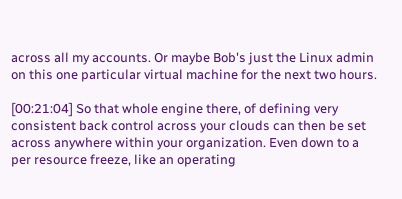across all my accounts. Or maybe Bob's just the Linux admin on this one particular virtual machine for the next two hours.

[00:21:04] So that whole engine there, of defining very consistent back control across your clouds can then be set across anywhere within your organization. Even down to a per resource freeze, like an operating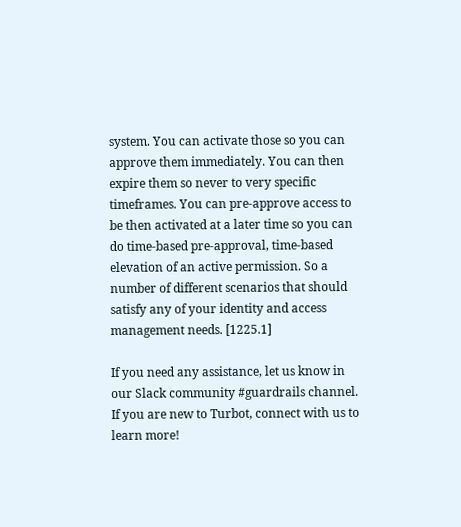system. You can activate those so you can approve them immediately. You can then expire them so never to very specific timeframes. You can pre-approve access to be then activated at a later time so you can do time-based pre-approval, time-based elevation of an active permission. So a number of different scenarios that should satisfy any of your identity and access management needs. [1225.1]

If you need any assistance, let us know in our Slack community #guardrails channel. If you are new to Turbot, connect with us to learn more!